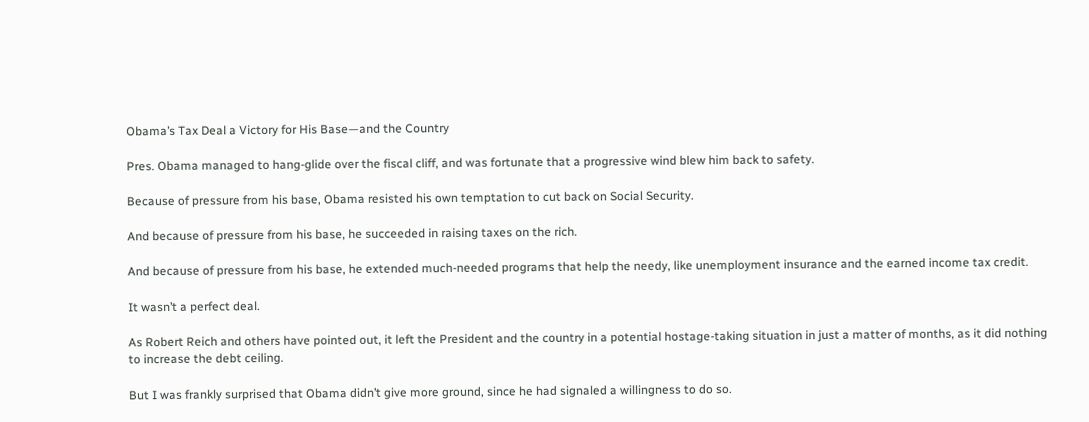Obama’s Tax Deal a Victory for His Base—and the Country

Pres. Obama managed to hang-glide over the fiscal cliff, and was fortunate that a progressive wind blew him back to safety.

Because of pressure from his base, Obama resisted his own temptation to cut back on Social Security.

And because of pressure from his base, he succeeded in raising taxes on the rich.

And because of pressure from his base, he extended much-needed programs that help the needy, like unemployment insurance and the earned income tax credit.

It wasn’t a perfect deal.

As Robert Reich and others have pointed out, it left the President and the country in a potential hostage-taking situation in just a matter of months, as it did nothing to increase the debt ceiling.

But I was frankly surprised that Obama didn’t give more ground, since he had signaled a willingness to do so.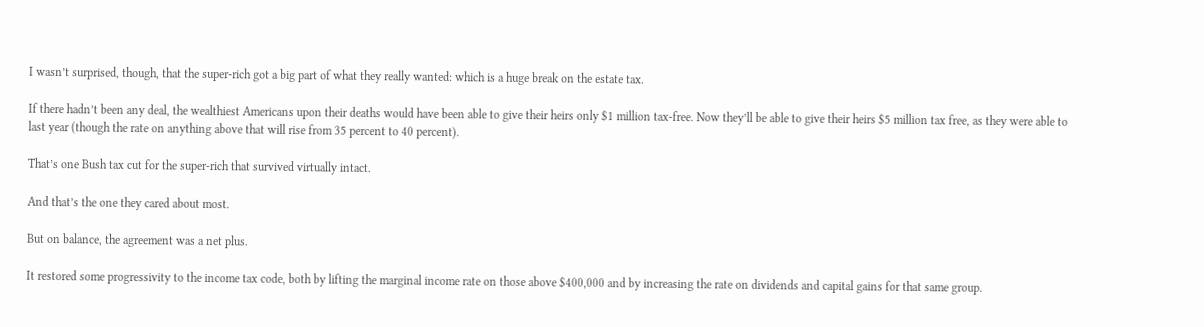I wasn’t surprised, though, that the super-rich got a big part of what they really wanted: which is a huge break on the estate tax.

If there hadn’t been any deal, the wealthiest Americans upon their deaths would have been able to give their heirs only $1 million tax-free. Now they’ll be able to give their heirs $5 million tax free, as they were able to last year (though the rate on anything above that will rise from 35 percent to 40 percent).

That’s one Bush tax cut for the super-rich that survived virtually intact.

And that’s the one they cared about most.

But on balance, the agreement was a net plus.

It restored some progressivity to the income tax code, both by lifting the marginal income rate on those above $400,000 and by increasing the rate on dividends and capital gains for that same group.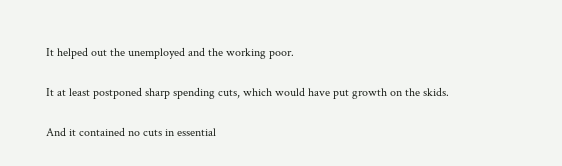It helped out the unemployed and the working poor.

It at least postponed sharp spending cuts, which would have put growth on the skids.

And it contained no cuts in essential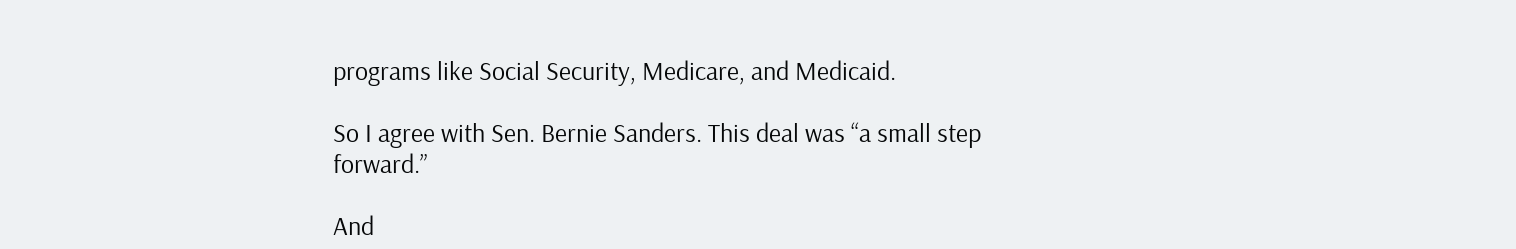programs like Social Security, Medicare, and Medicaid.

So I agree with Sen. Bernie Sanders. This deal was “a small step forward.”

And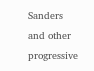Sanders and other progressive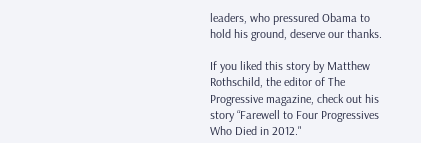leaders, who pressured Obama to hold his ground, deserve our thanks.

If you liked this story by Matthew Rothschild, the editor of The Progressive magazine, check out his story “Farewell to Four Progressives Who Died in 2012."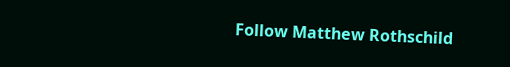Follow Matthew Rothschild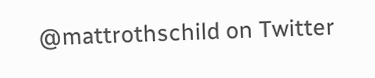@mattrothschild on Twitter